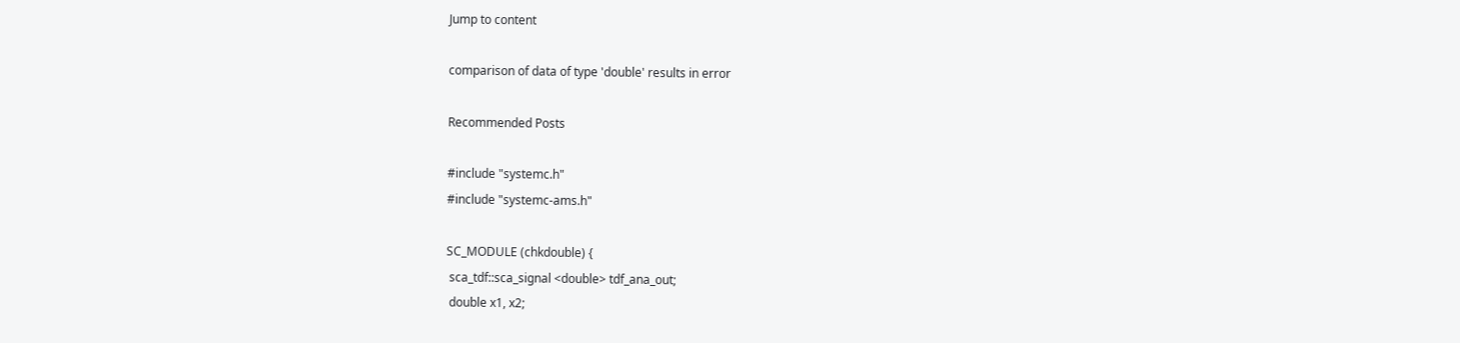Jump to content

comparison of data of type 'double' results in error

Recommended Posts

#include "systemc.h"
#include "systemc-ams.h"

SC_MODULE (chkdouble) {
 sca_tdf::sca_signal <double> tdf_ana_out;
 double x1, x2;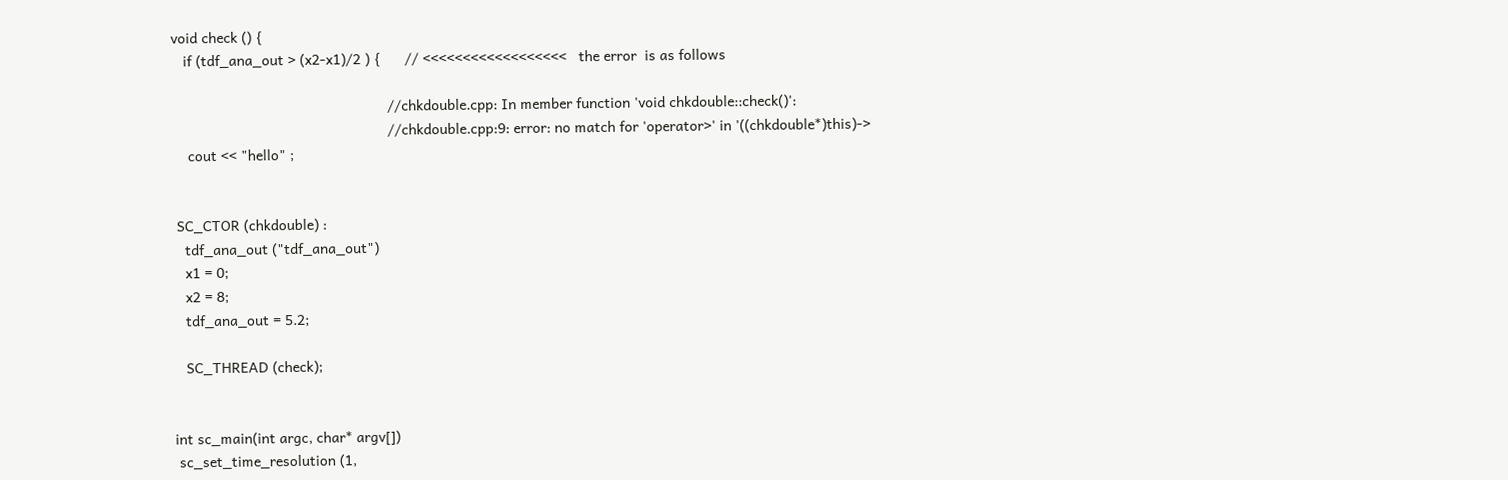void check () {
   if (tdf_ana_out > (x2-x1)/2 ) {      // <<<<<<<<<<<<<<<<<<   the error  is as follows

                                                      //chkdouble.cpp: In member function 'void chkdouble::check()':
                                                      //chkdouble.cpp:9: error: no match for 'operator>' in '((chkdouble*)this)->
    cout << "hello" ;


 SC_CTOR (chkdouble) :
   tdf_ana_out ("tdf_ana_out")
   x1 = 0;
   x2 = 8;
   tdf_ana_out = 5.2;

   SC_THREAD (check);


int sc_main(int argc, char* argv[])
 sc_set_time_resolution (1,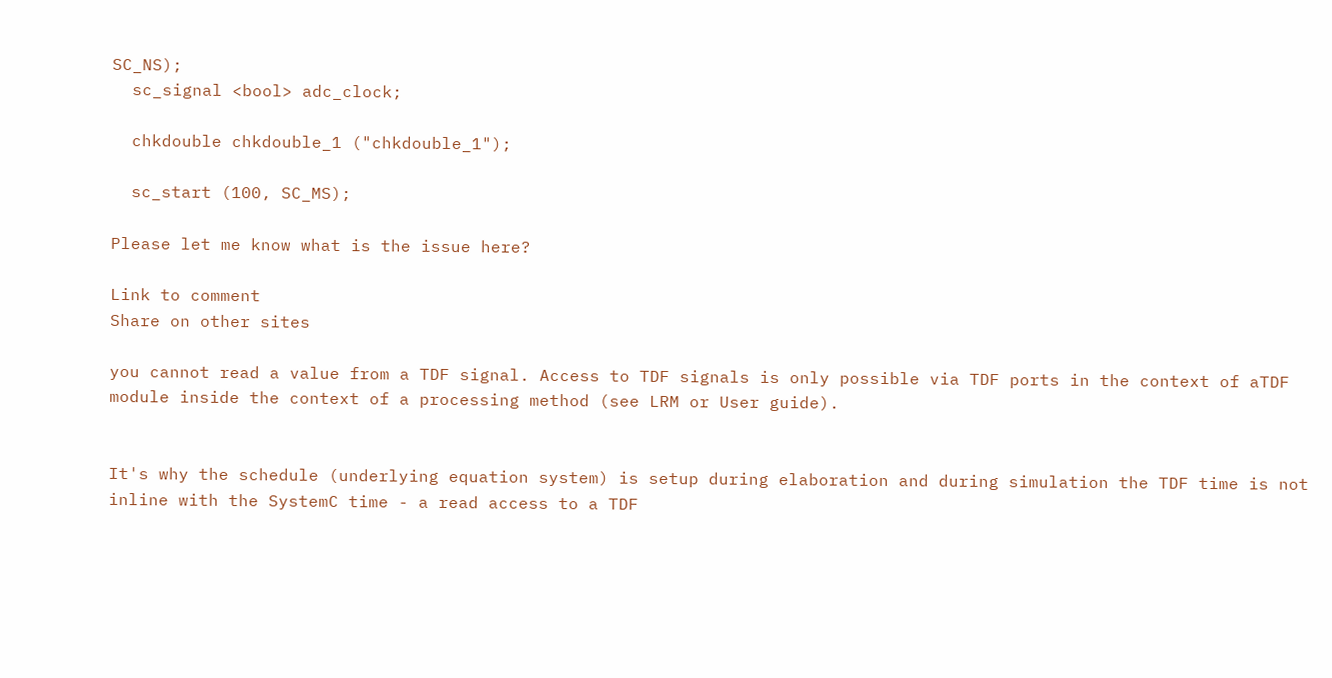SC_NS);
  sc_signal <bool> adc_clock;

  chkdouble chkdouble_1 ("chkdouble_1");

  sc_start (100, SC_MS);

Please let me know what is the issue here?

Link to comment
Share on other sites

you cannot read a value from a TDF signal. Access to TDF signals is only possible via TDF ports in the context of aTDF module inside the context of a processing method (see LRM or User guide).


It's why the schedule (underlying equation system) is setup during elaboration and during simulation the TDF time is not inline with the SystemC time - a read access to a TDF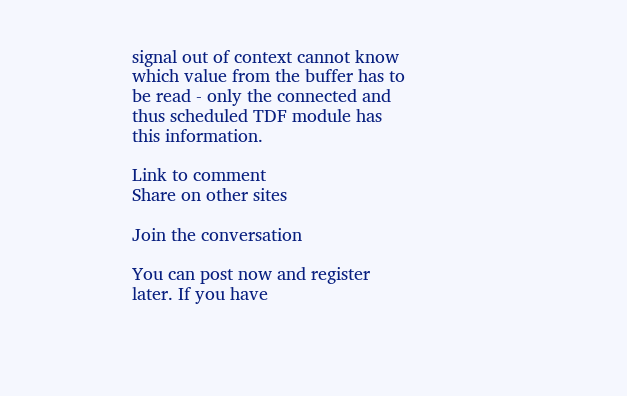signal out of context cannot know which value from the buffer has to be read - only the connected and thus scheduled TDF module has this information.

Link to comment
Share on other sites

Join the conversation

You can post now and register later. If you have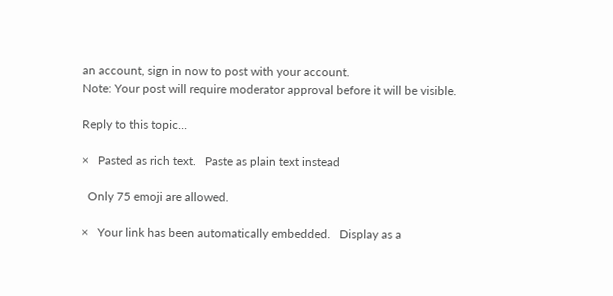an account, sign in now to post with your account.
Note: Your post will require moderator approval before it will be visible.

Reply to this topic...

×   Pasted as rich text.   Paste as plain text instead

  Only 75 emoji are allowed.

×   Your link has been automatically embedded.   Display as a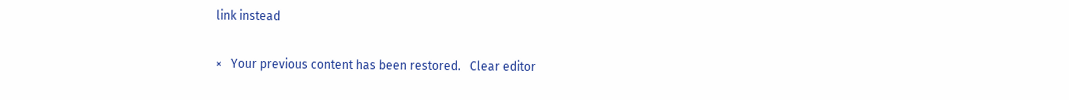link instead

×   Your previous content has been restored.   Clear editor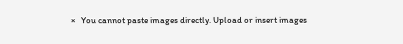×   You cannot paste images directly. Upload or insert images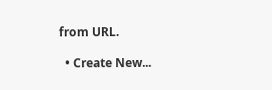from URL.

  • Create New...